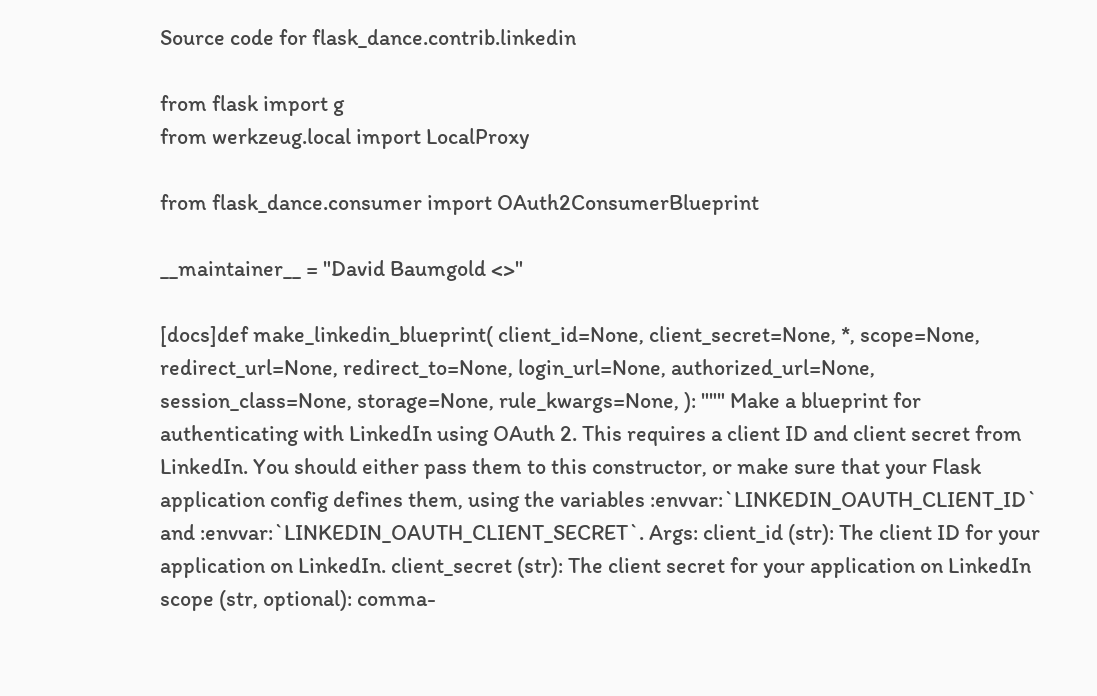Source code for flask_dance.contrib.linkedin

from flask import g
from werkzeug.local import LocalProxy

from flask_dance.consumer import OAuth2ConsumerBlueprint

__maintainer__ = "David Baumgold <>"

[docs]def make_linkedin_blueprint( client_id=None, client_secret=None, *, scope=None, redirect_url=None, redirect_to=None, login_url=None, authorized_url=None, session_class=None, storage=None, rule_kwargs=None, ): """ Make a blueprint for authenticating with LinkedIn using OAuth 2. This requires a client ID and client secret from LinkedIn. You should either pass them to this constructor, or make sure that your Flask application config defines them, using the variables :envvar:`LINKEDIN_OAUTH_CLIENT_ID` and :envvar:`LINKEDIN_OAUTH_CLIENT_SECRET`. Args: client_id (str): The client ID for your application on LinkedIn. client_secret (str): The client secret for your application on LinkedIn scope (str, optional): comma-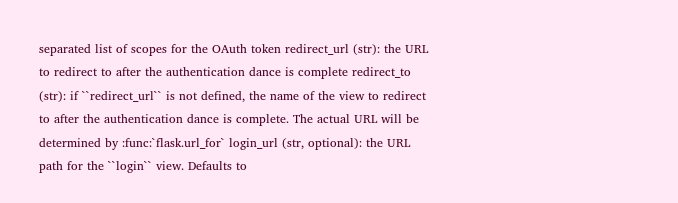separated list of scopes for the OAuth token redirect_url (str): the URL to redirect to after the authentication dance is complete redirect_to (str): if ``redirect_url`` is not defined, the name of the view to redirect to after the authentication dance is complete. The actual URL will be determined by :func:`flask.url_for` login_url (str, optional): the URL path for the ``login`` view. Defaults to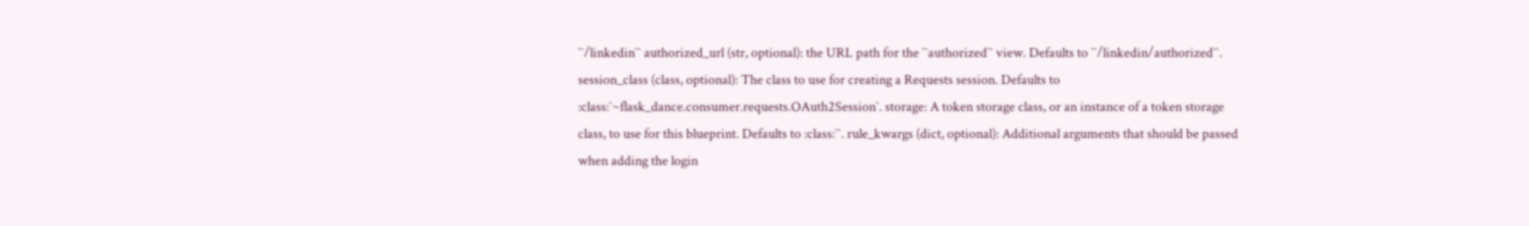``/linkedin`` authorized_url (str, optional): the URL path for the ``authorized`` view. Defaults to ``/linkedin/authorized``. session_class (class, optional): The class to use for creating a Requests session. Defaults to :class:`~flask_dance.consumer.requests.OAuth2Session`. storage: A token storage class, or an instance of a token storage class, to use for this blueprint. Defaults to :class:``. rule_kwargs (dict, optional): Additional arguments that should be passed when adding the login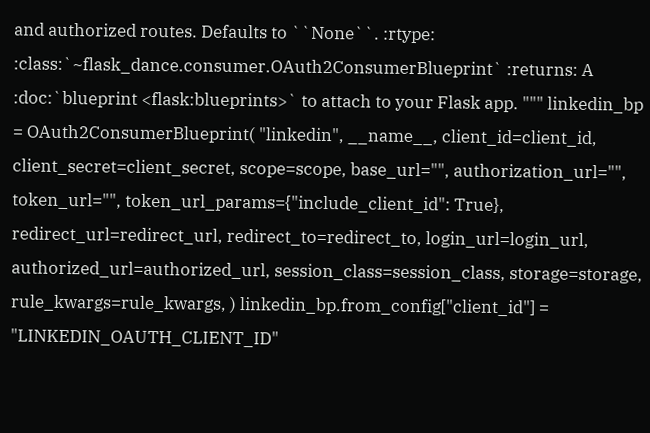and authorized routes. Defaults to ``None``. :rtype: :class:`~flask_dance.consumer.OAuth2ConsumerBlueprint` :returns: A :doc:`blueprint <flask:blueprints>` to attach to your Flask app. """ linkedin_bp = OAuth2ConsumerBlueprint( "linkedin", __name__, client_id=client_id, client_secret=client_secret, scope=scope, base_url="", authorization_url="", token_url="", token_url_params={"include_client_id": True}, redirect_url=redirect_url, redirect_to=redirect_to, login_url=login_url, authorized_url=authorized_url, session_class=session_class, storage=storage, rule_kwargs=rule_kwargs, ) linkedin_bp.from_config["client_id"] = "LINKEDIN_OAUTH_CLIENT_ID"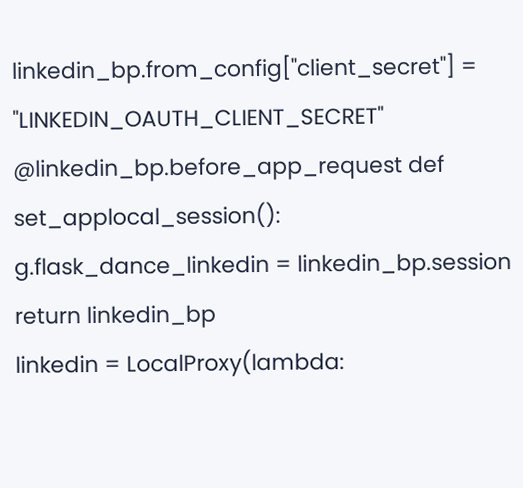linkedin_bp.from_config["client_secret"] = "LINKEDIN_OAUTH_CLIENT_SECRET" @linkedin_bp.before_app_request def set_applocal_session(): g.flask_dance_linkedin = linkedin_bp.session return linkedin_bp
linkedin = LocalProxy(lambda: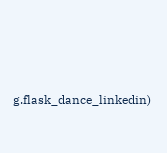g.flask_dance_linkedin)